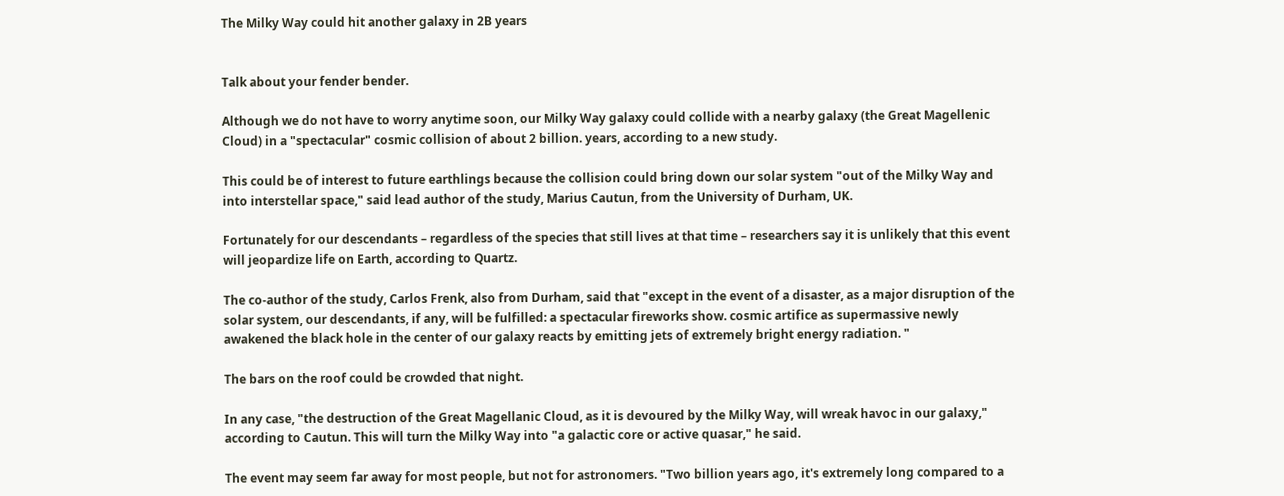The Milky Way could hit another galaxy in 2B years


Talk about your fender bender.

Although we do not have to worry anytime soon, our Milky Way galaxy could collide with a nearby galaxy (the Great Magellenic Cloud) in a "spectacular" cosmic collision of about 2 billion. years, according to a new study.

This could be of interest to future earthlings because the collision could bring down our solar system "out of the Milky Way and into interstellar space," said lead author of the study, Marius Cautun, from the University of Durham, UK.

Fortunately for our descendants – regardless of the species that still lives at that time – researchers say it is unlikely that this event will jeopardize life on Earth, according to Quartz.

The co-author of the study, Carlos Frenk, also from Durham, said that "except in the event of a disaster, as a major disruption of the solar system, our descendants, if any, will be fulfilled: a spectacular fireworks show. cosmic artifice as supermassive newly awakened the black hole in the center of our galaxy reacts by emitting jets of extremely bright energy radiation. "

The bars on the roof could be crowded that night.

In any case, "the destruction of the Great Magellanic Cloud, as it is devoured by the Milky Way, will wreak havoc in our galaxy," according to Cautun. This will turn the Milky Way into "a galactic core or active quasar," he said.

The event may seem far away for most people, but not for astronomers. "Two billion years ago, it's extremely long compared to a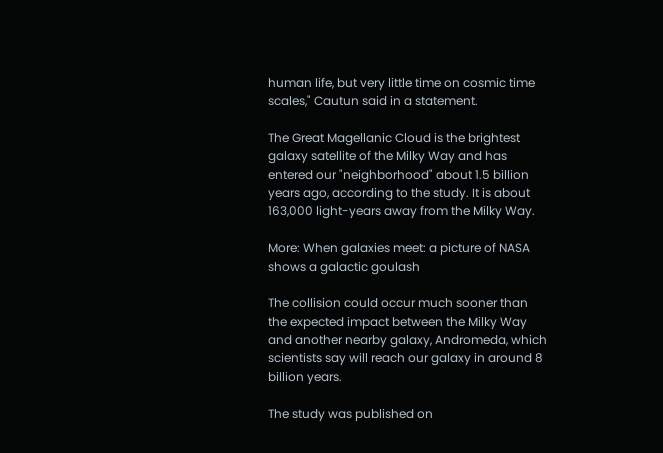human life, but very little time on cosmic time scales," Cautun said in a statement.

The Great Magellanic Cloud is the brightest galaxy satellite of the Milky Way and has entered our "neighborhood" about 1.5 billion years ago, according to the study. It is about 163,000 light-years away from the Milky Way.

More: When galaxies meet: a picture of NASA shows a galactic goulash

The collision could occur much sooner than the expected impact between the Milky Way and another nearby galaxy, Andromeda, which scientists say will reach our galaxy in around 8 billion years.

The study was published on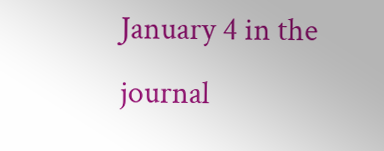January 4 in the journal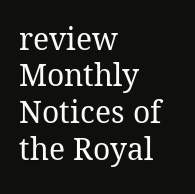review Monthly Notices of the Royal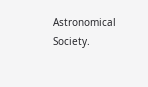Astronomical Society.